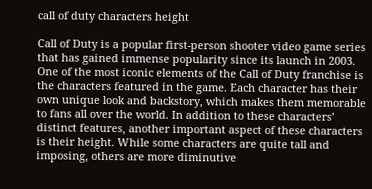call of duty characters height

Call of Duty is a popular first-person shooter video game series that has gained immense popularity since its launch in 2003. One of the most iconic elements of the Call of Duty franchise is the characters featured in the game. Each character has their own unique look and backstory, which makes them memorable to fans all over the world. In addition to these characters’ distinct features, another important aspect of these characters is their height. While some characters are quite tall and imposing, others are more diminutive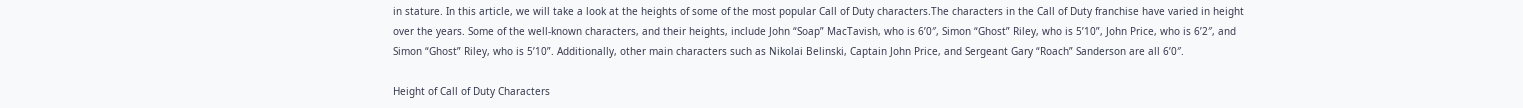in stature. In this article, we will take a look at the heights of some of the most popular Call of Duty characters.The characters in the Call of Duty franchise have varied in height over the years. Some of the well-known characters, and their heights, include John “Soap” MacTavish, who is 6’0″, Simon “Ghost” Riley, who is 5’10”, John Price, who is 6’2″, and Simon “Ghost” Riley, who is 5’10”. Additionally, other main characters such as Nikolai Belinski, Captain John Price, and Sergeant Gary “Roach” Sanderson are all 6’0″.

Height of Call of Duty Characters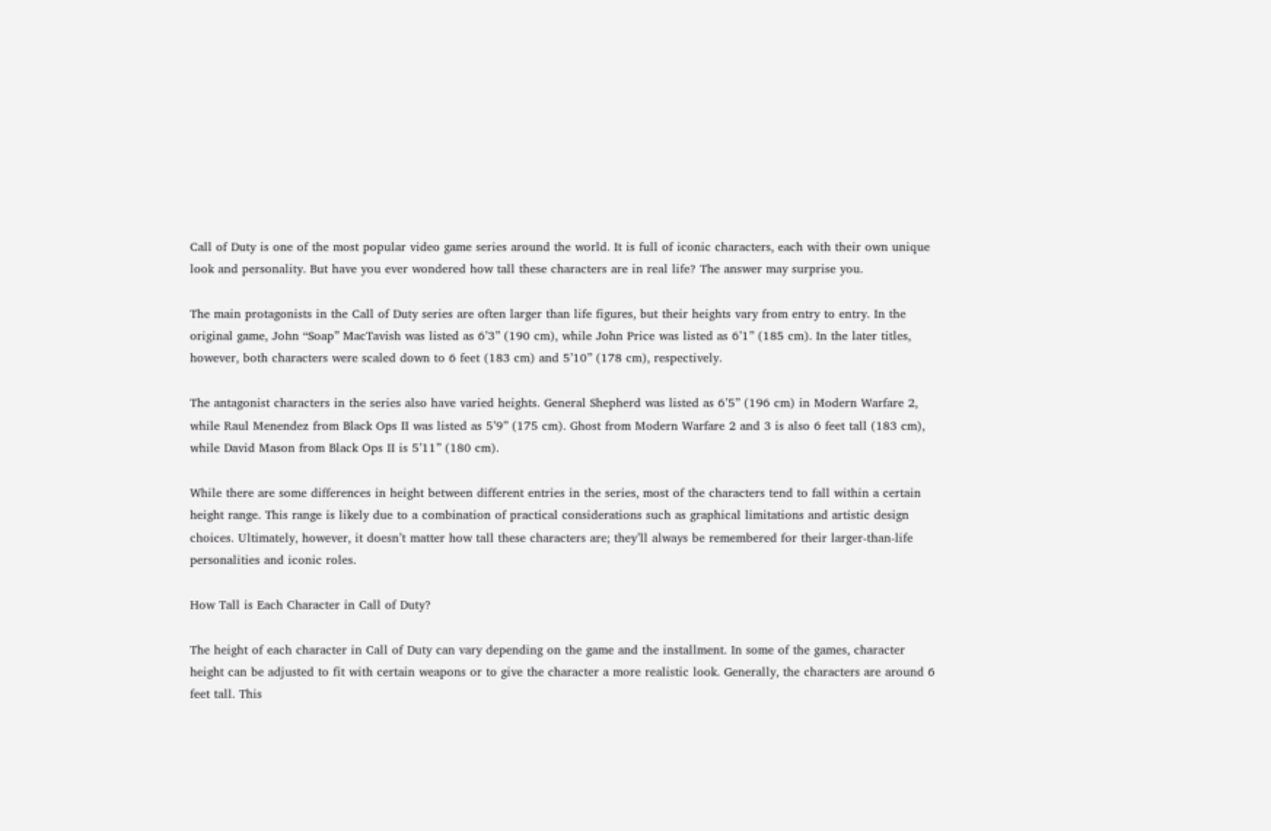Call of Duty is one of the most popular video game series around the world. It is full of iconic characters, each with their own unique look and personality. But have you ever wondered how tall these characters are in real life? The answer may surprise you.

The main protagonists in the Call of Duty series are often larger than life figures, but their heights vary from entry to entry. In the original game, John “Soap” MacTavish was listed as 6’3” (190 cm), while John Price was listed as 6’1” (185 cm). In the later titles, however, both characters were scaled down to 6 feet (183 cm) and 5’10” (178 cm), respectively.

The antagonist characters in the series also have varied heights. General Shepherd was listed as 6’5” (196 cm) in Modern Warfare 2, while Raul Menendez from Black Ops II was listed as 5’9” (175 cm). Ghost from Modern Warfare 2 and 3 is also 6 feet tall (183 cm), while David Mason from Black Ops II is 5’11” (180 cm).

While there are some differences in height between different entries in the series, most of the characters tend to fall within a certain height range. This range is likely due to a combination of practical considerations such as graphical limitations and artistic design choices. Ultimately, however, it doesn’t matter how tall these characters are; they’ll always be remembered for their larger-than-life personalities and iconic roles.

How Tall is Each Character in Call of Duty?

The height of each character in Call of Duty can vary depending on the game and the installment. In some of the games, character height can be adjusted to fit with certain weapons or to give the character a more realistic look. Generally, the characters are around 6 feet tall. This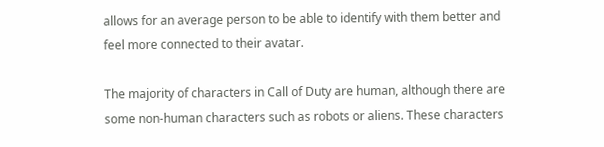allows for an average person to be able to identify with them better and feel more connected to their avatar.

The majority of characters in Call of Duty are human, although there are some non-human characters such as robots or aliens. These characters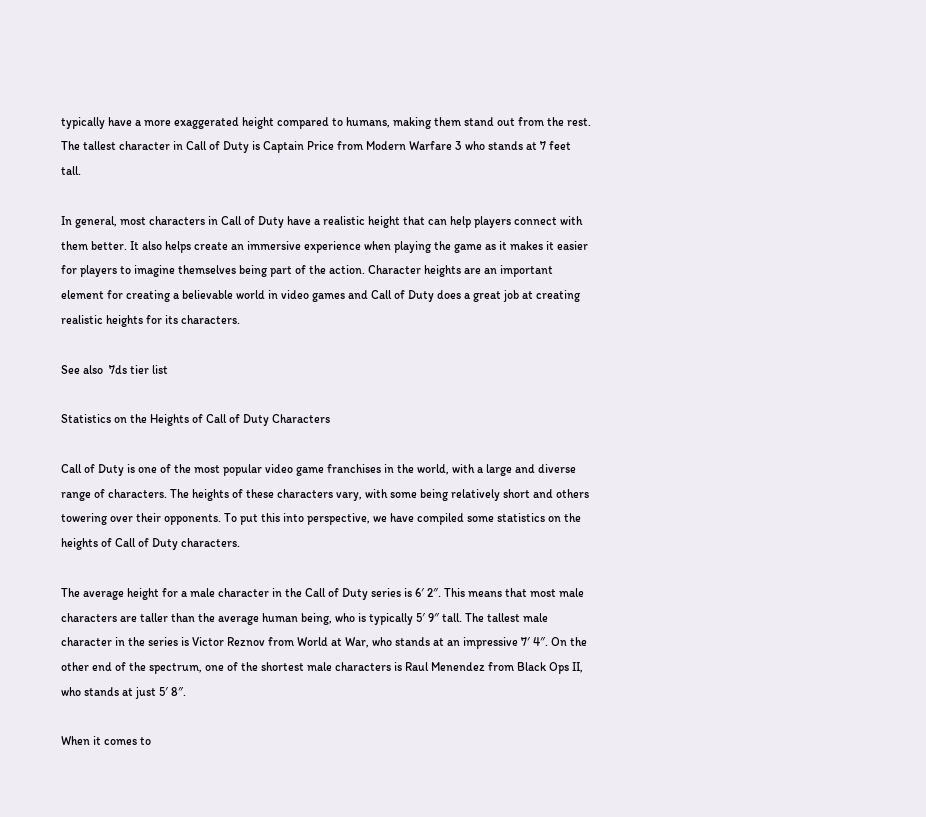typically have a more exaggerated height compared to humans, making them stand out from the rest. The tallest character in Call of Duty is Captain Price from Modern Warfare 3 who stands at 7 feet tall.

In general, most characters in Call of Duty have a realistic height that can help players connect with them better. It also helps create an immersive experience when playing the game as it makes it easier for players to imagine themselves being part of the action. Character heights are an important element for creating a believable world in video games and Call of Duty does a great job at creating realistic heights for its characters.

See also  7ds tier list

Statistics on the Heights of Call of Duty Characters

Call of Duty is one of the most popular video game franchises in the world, with a large and diverse range of characters. The heights of these characters vary, with some being relatively short and others towering over their opponents. To put this into perspective, we have compiled some statistics on the heights of Call of Duty characters.

The average height for a male character in the Call of Duty series is 6′ 2″. This means that most male characters are taller than the average human being, who is typically 5′ 9″ tall. The tallest male character in the series is Victor Reznov from World at War, who stands at an impressive 7′ 4″. On the other end of the spectrum, one of the shortest male characters is Raul Menendez from Black Ops II, who stands at just 5′ 8″.

When it comes to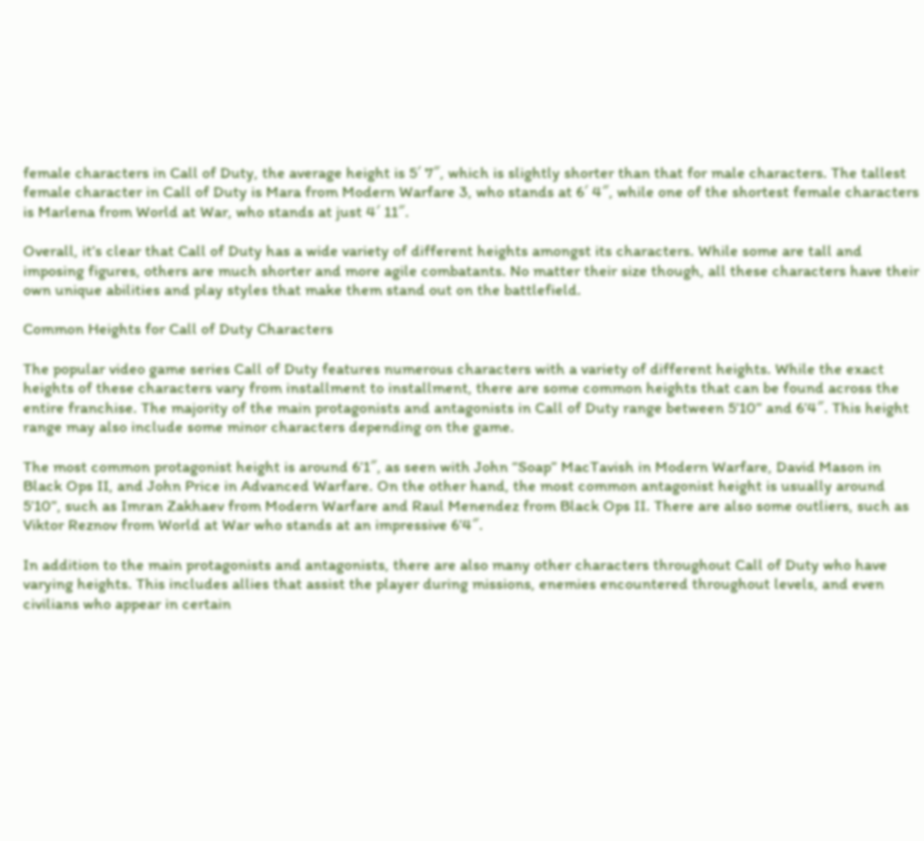female characters in Call of Duty, the average height is 5′ 7″, which is slightly shorter than that for male characters. The tallest female character in Call of Duty is Mara from Modern Warfare 3, who stands at 6′ 4″, while one of the shortest female characters is Marlena from World at War, who stands at just 4′ 11″.

Overall, it’s clear that Call of Duty has a wide variety of different heights amongst its characters. While some are tall and imposing figures, others are much shorter and more agile combatants. No matter their size though, all these characters have their own unique abilities and play styles that make them stand out on the battlefield.

Common Heights for Call of Duty Characters

The popular video game series Call of Duty features numerous characters with a variety of different heights. While the exact heights of these characters vary from installment to installment, there are some common heights that can be found across the entire franchise. The majority of the main protagonists and antagonists in Call of Duty range between 5’10” and 6’4″. This height range may also include some minor characters depending on the game.

The most common protagonist height is around 6’1″, as seen with John “Soap” MacTavish in Modern Warfare, David Mason in Black Ops II, and John Price in Advanced Warfare. On the other hand, the most common antagonist height is usually around 5’10”, such as Imran Zakhaev from Modern Warfare and Raul Menendez from Black Ops II. There are also some outliers, such as Viktor Reznov from World at War who stands at an impressive 6’4″.

In addition to the main protagonists and antagonists, there are also many other characters throughout Call of Duty who have varying heights. This includes allies that assist the player during missions, enemies encountered throughout levels, and even civilians who appear in certain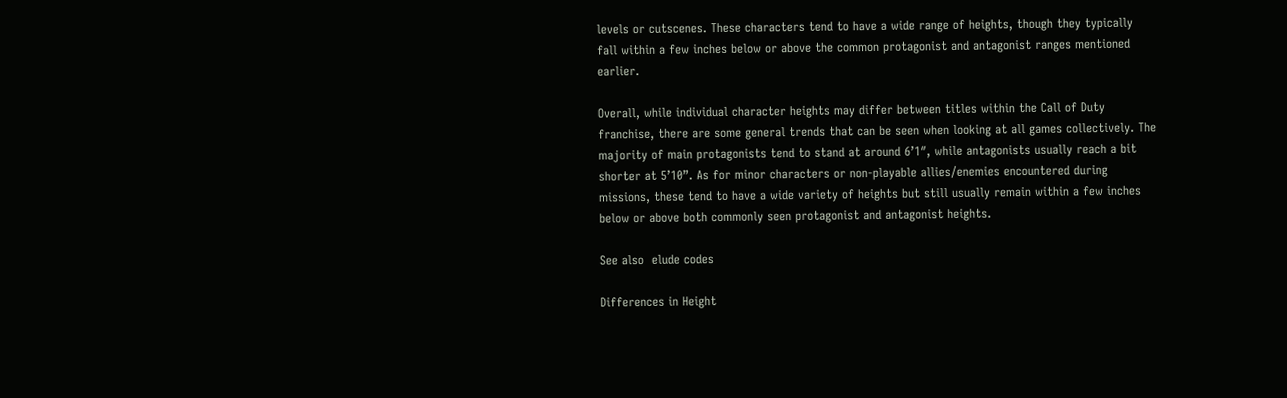levels or cutscenes. These characters tend to have a wide range of heights, though they typically fall within a few inches below or above the common protagonist and antagonist ranges mentioned earlier.

Overall, while individual character heights may differ between titles within the Call of Duty franchise, there are some general trends that can be seen when looking at all games collectively. The majority of main protagonists tend to stand at around 6’1″, while antagonists usually reach a bit shorter at 5’10”. As for minor characters or non-playable allies/enemies encountered during missions, these tend to have a wide variety of heights but still usually remain within a few inches below or above both commonly seen protagonist and antagonist heights.

See also  elude codes

Differences in Height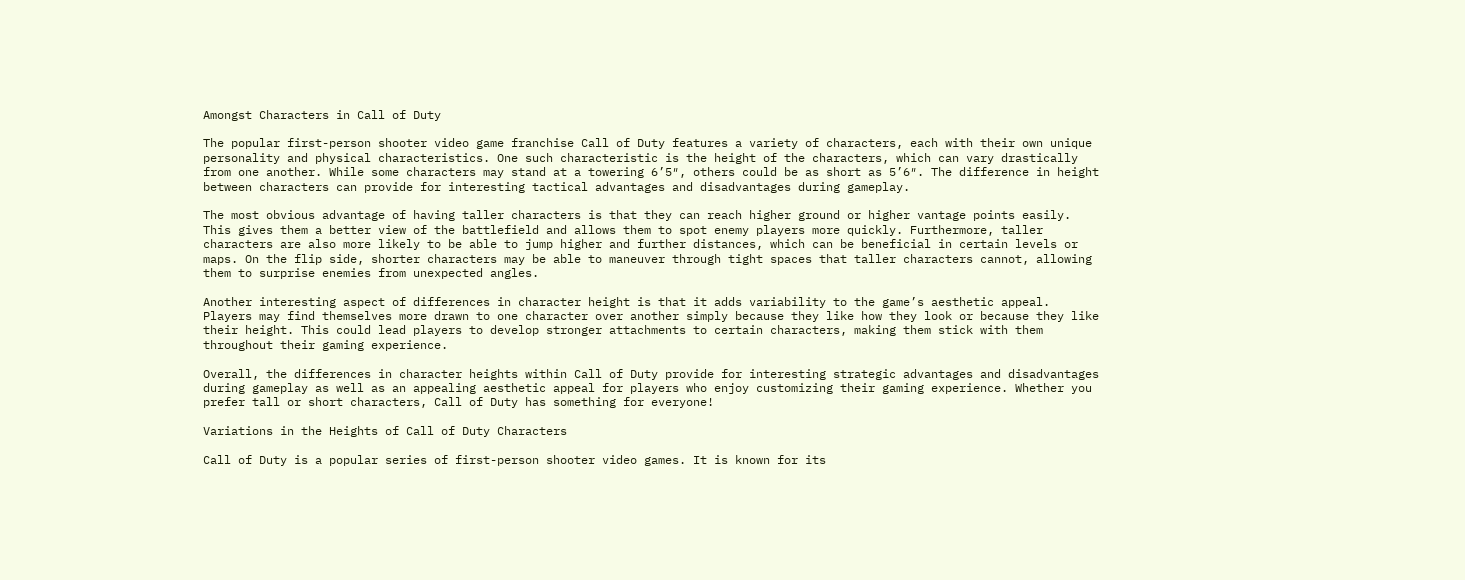Amongst Characters in Call of Duty

The popular first-person shooter video game franchise Call of Duty features a variety of characters, each with their own unique personality and physical characteristics. One such characteristic is the height of the characters, which can vary drastically from one another. While some characters may stand at a towering 6’5″, others could be as short as 5’6″. The difference in height between characters can provide for interesting tactical advantages and disadvantages during gameplay.

The most obvious advantage of having taller characters is that they can reach higher ground or higher vantage points easily. This gives them a better view of the battlefield and allows them to spot enemy players more quickly. Furthermore, taller characters are also more likely to be able to jump higher and further distances, which can be beneficial in certain levels or maps. On the flip side, shorter characters may be able to maneuver through tight spaces that taller characters cannot, allowing them to surprise enemies from unexpected angles.

Another interesting aspect of differences in character height is that it adds variability to the game’s aesthetic appeal. Players may find themselves more drawn to one character over another simply because they like how they look or because they like their height. This could lead players to develop stronger attachments to certain characters, making them stick with them throughout their gaming experience.

Overall, the differences in character heights within Call of Duty provide for interesting strategic advantages and disadvantages during gameplay as well as an appealing aesthetic appeal for players who enjoy customizing their gaming experience. Whether you prefer tall or short characters, Call of Duty has something for everyone!

Variations in the Heights of Call of Duty Characters

Call of Duty is a popular series of first-person shooter video games. It is known for its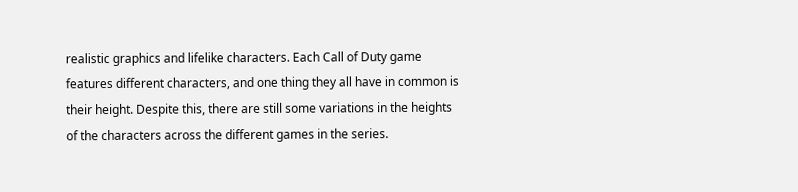realistic graphics and lifelike characters. Each Call of Duty game features different characters, and one thing they all have in common is their height. Despite this, there are still some variations in the heights of the characters across the different games in the series.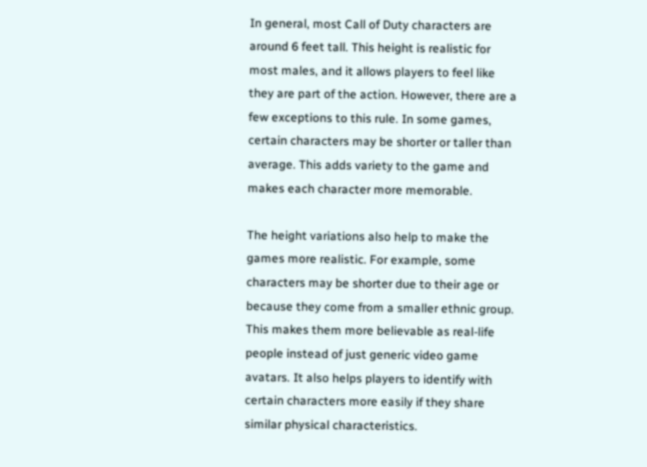In general, most Call of Duty characters are around 6 feet tall. This height is realistic for most males, and it allows players to feel like they are part of the action. However, there are a few exceptions to this rule. In some games, certain characters may be shorter or taller than average. This adds variety to the game and makes each character more memorable.

The height variations also help to make the games more realistic. For example, some characters may be shorter due to their age or because they come from a smaller ethnic group. This makes them more believable as real-life people instead of just generic video game avatars. It also helps players to identify with certain characters more easily if they share similar physical characteristics.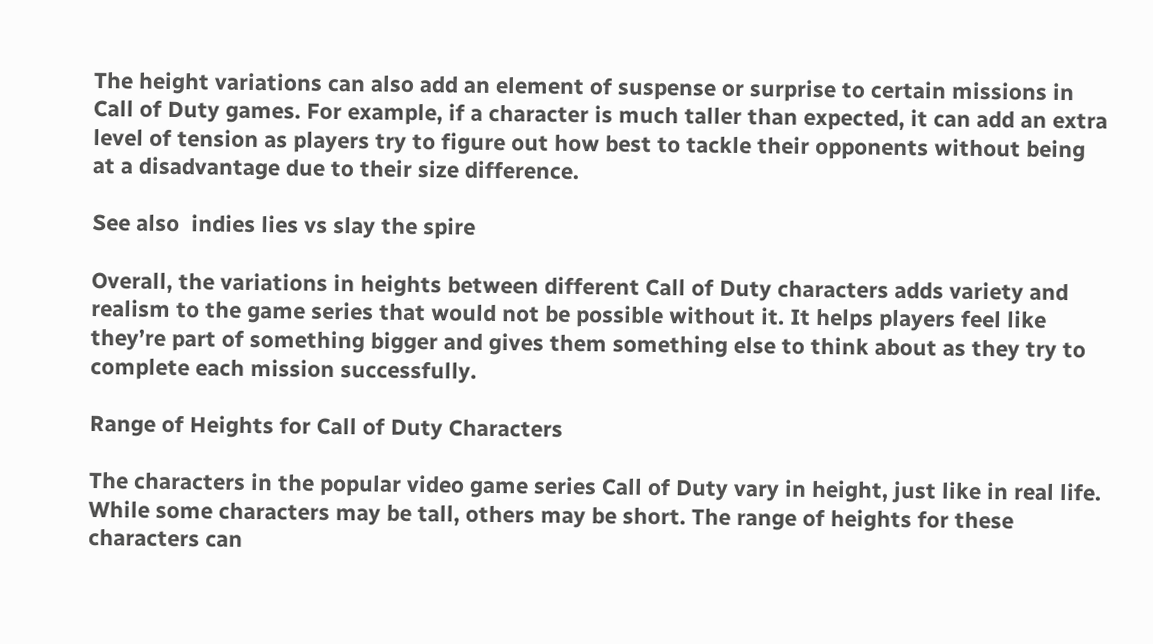The height variations can also add an element of suspense or surprise to certain missions in Call of Duty games. For example, if a character is much taller than expected, it can add an extra level of tension as players try to figure out how best to tackle their opponents without being at a disadvantage due to their size difference.

See also  indies lies vs slay the spire

Overall, the variations in heights between different Call of Duty characters adds variety and realism to the game series that would not be possible without it. It helps players feel like they’re part of something bigger and gives them something else to think about as they try to complete each mission successfully.

Range of Heights for Call of Duty Characters

The characters in the popular video game series Call of Duty vary in height, just like in real life. While some characters may be tall, others may be short. The range of heights for these characters can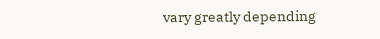vary greatly depending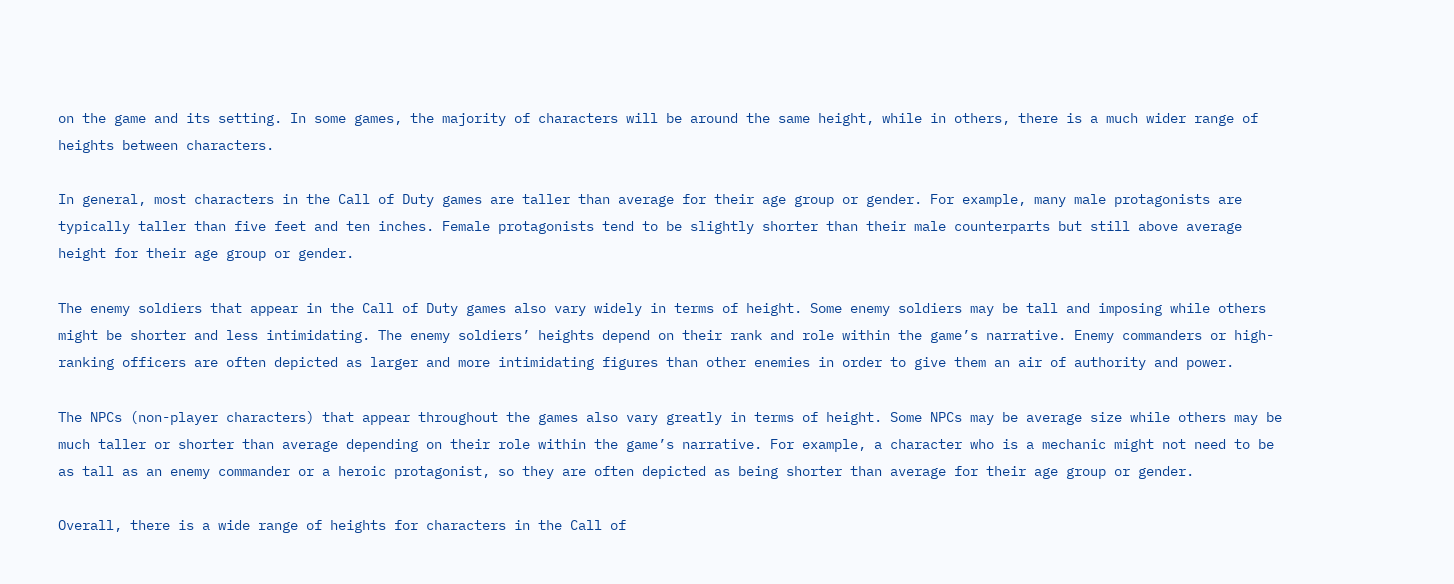on the game and its setting. In some games, the majority of characters will be around the same height, while in others, there is a much wider range of heights between characters.

In general, most characters in the Call of Duty games are taller than average for their age group or gender. For example, many male protagonists are typically taller than five feet and ten inches. Female protagonists tend to be slightly shorter than their male counterparts but still above average height for their age group or gender.

The enemy soldiers that appear in the Call of Duty games also vary widely in terms of height. Some enemy soldiers may be tall and imposing while others might be shorter and less intimidating. The enemy soldiers’ heights depend on their rank and role within the game’s narrative. Enemy commanders or high-ranking officers are often depicted as larger and more intimidating figures than other enemies in order to give them an air of authority and power.

The NPCs (non-player characters) that appear throughout the games also vary greatly in terms of height. Some NPCs may be average size while others may be much taller or shorter than average depending on their role within the game’s narrative. For example, a character who is a mechanic might not need to be as tall as an enemy commander or a heroic protagonist, so they are often depicted as being shorter than average for their age group or gender.

Overall, there is a wide range of heights for characters in the Call of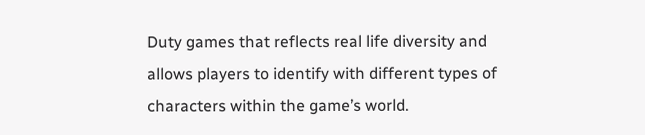Duty games that reflects real life diversity and allows players to identify with different types of characters within the game’s world.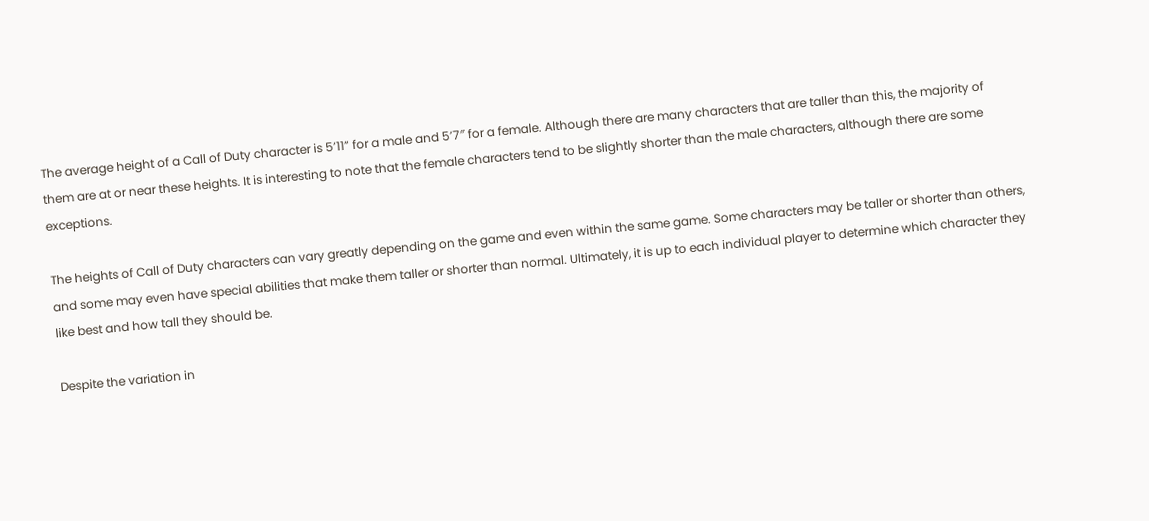The average height of a Call of Duty character is 5’11” for a male and 5’7″ for a female. Although there are many characters that are taller than this, the majority of them are at or near these heights. It is interesting to note that the female characters tend to be slightly shorter than the male characters, although there are some exceptions.

The heights of Call of Duty characters can vary greatly depending on the game and even within the same game. Some characters may be taller or shorter than others, and some may even have special abilities that make them taller or shorter than normal. Ultimately, it is up to each individual player to determine which character they like best and how tall they should be.

Despite the variation in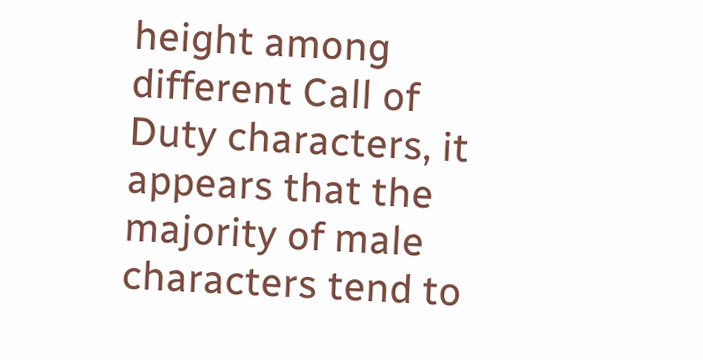height among different Call of Duty characters, it appears that the majority of male characters tend to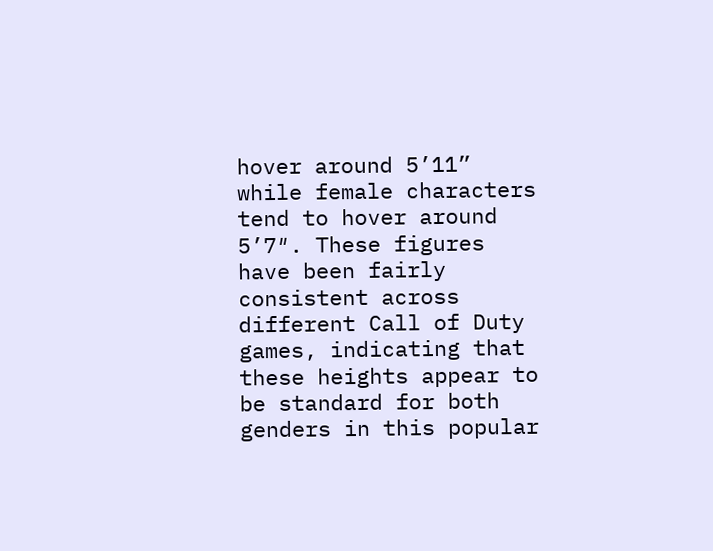hover around 5’11” while female characters tend to hover around 5’7″. These figures have been fairly consistent across different Call of Duty games, indicating that these heights appear to be standard for both genders in this popular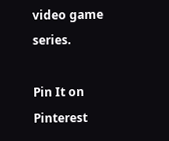video game series.

Pin It on Pinterest